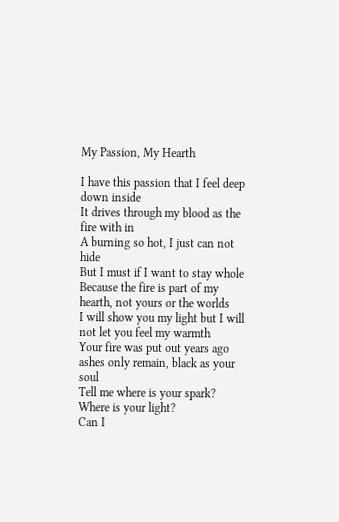My Passion, My Hearth

I have this passion that I feel deep down inside
It drives through my blood as the fire with in
A burning so hot, I just can not hide
But I must if I want to stay whole
Because the fire is part of my hearth, not yours or the worlds
I will show you my light but I will not let you feel my warmth
Your fire was put out years ago
ashes only remain, black as your soul
Tell me where is your spark? Where is your light?
Can I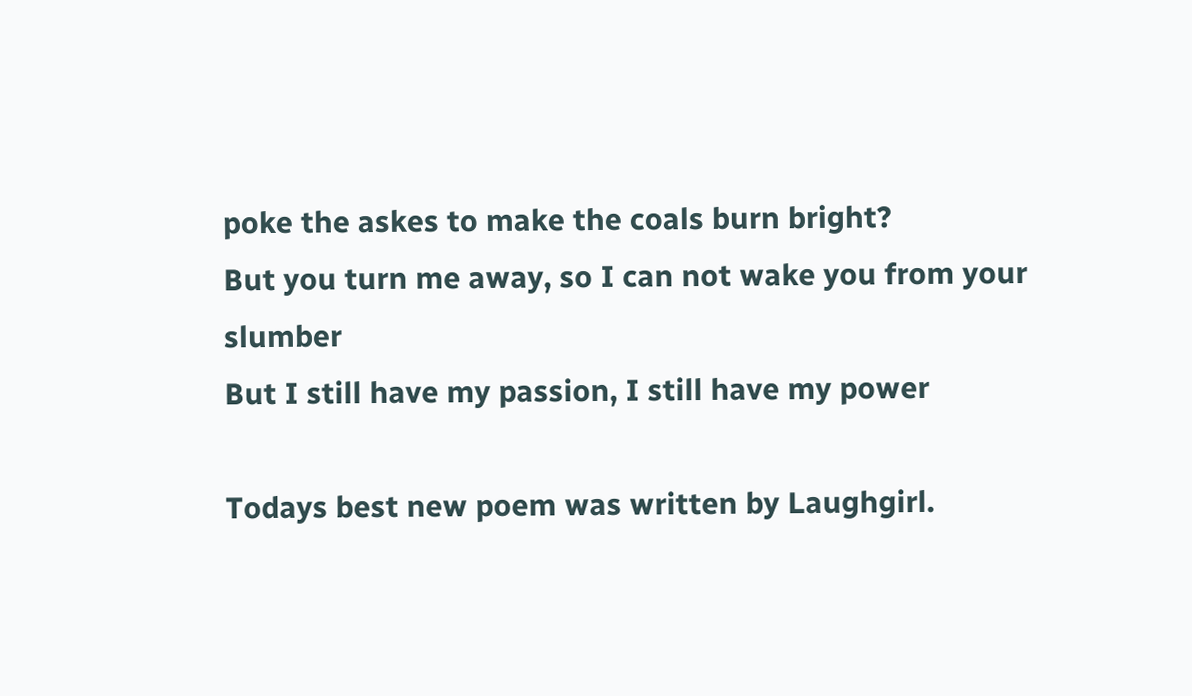poke the askes to make the coals burn bright?
But you turn me away, so I can not wake you from your slumber
But I still have my passion, I still have my power

Todays best new poem was written by Laughgirl.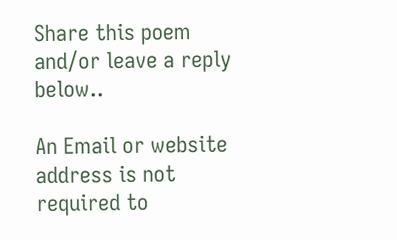Share this poem and/or leave a reply below..

An Email or website address is not required to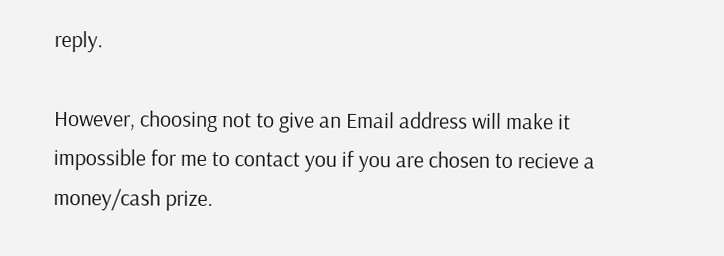reply.

However, choosing not to give an Email address will make it impossible for me to contact you if you are chosen to recieve a money/cash prize.